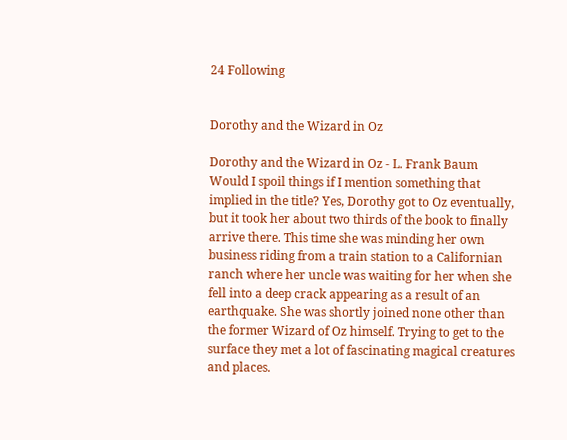24 Following


Dorothy and the Wizard in Oz

Dorothy and the Wizard in Oz - L. Frank Baum Would I spoil things if I mention something that implied in the title? Yes, Dorothy got to Oz eventually, but it took her about two thirds of the book to finally arrive there. This time she was minding her own business riding from a train station to a Californian ranch where her uncle was waiting for her when she fell into a deep crack appearing as a result of an earthquake. She was shortly joined none other than the former Wizard of Oz himself. Trying to get to the surface they met a lot of fascinating magical creatures and places.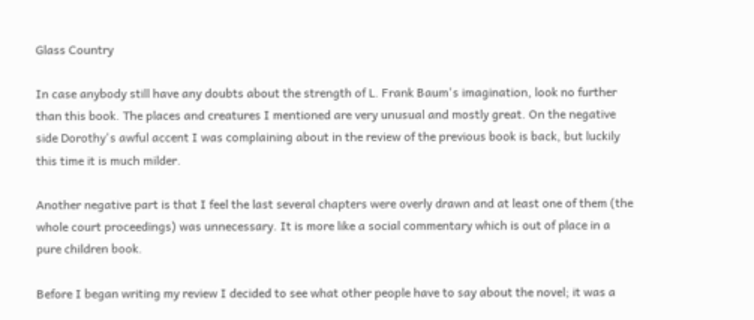Glass Country

In case anybody still have any doubts about the strength of L. Frank Baum's imagination, look no further than this book. The places and creatures I mentioned are very unusual and mostly great. On the negative side Dorothy's awful accent I was complaining about in the review of the previous book is back, but luckily this time it is much milder.

Another negative part is that I feel the last several chapters were overly drawn and at least one of them (the whole court proceedings) was unnecessary. It is more like a social commentary which is out of place in a pure children book.

Before I began writing my review I decided to see what other people have to say about the novel; it was a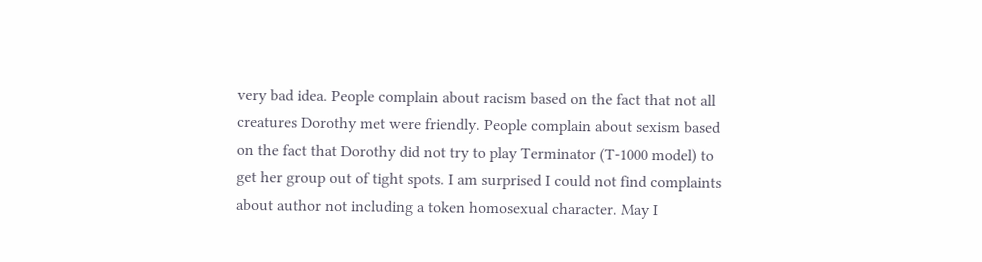very bad idea. People complain about racism based on the fact that not all creatures Dorothy met were friendly. People complain about sexism based on the fact that Dorothy did not try to play Terminator (T-1000 model) to get her group out of tight spots. I am surprised I could not find complaints about author not including a token homosexual character. May I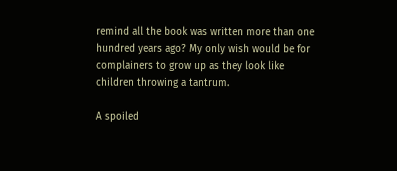remind all the book was written more than one hundred years ago? My only wish would be for complainers to grow up as they look like children throwing a tantrum.

A spoiled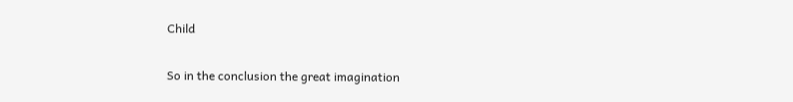Child

So in the conclusion the great imagination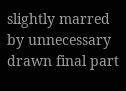slightly marred by unnecessary drawn final part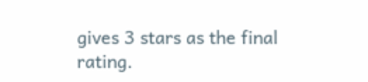gives 3 stars as the final rating.